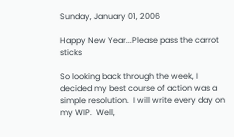Sunday, January 01, 2006

Happy New Year...Please pass the carrot sticks

So looking back through the week, I decided my best course of action was a simple resolution.  I will write every day on my WIP.  Well,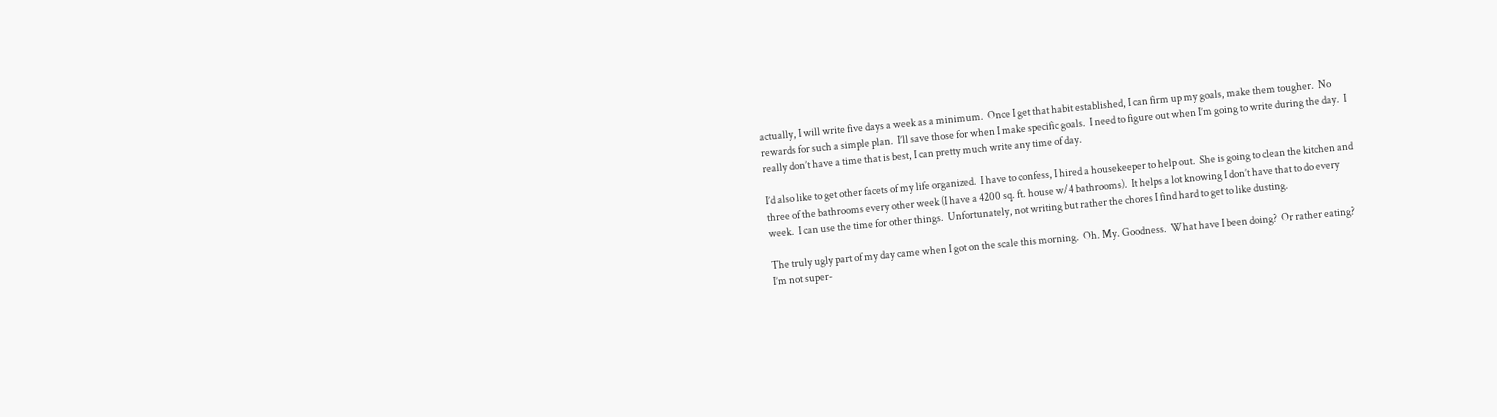actually, I will write five days a week as a minimum.  Once I get that habit established, I can firm up my goals, make them tougher.  No rewards for such a simple plan.  I’ll save those for when I make specific goals.  I need to figure out when I’m going to write during the day.  I really don’t have a time that is best, I can pretty much write any time of day.

I’d also like to get other facets of my life organized.  I have to confess, I hired a housekeeper to help out.  She is going to clean the kitchen and three of the bathrooms every other week (I have a 4200 sq. ft. house w/4 bathrooms).  It helps a lot knowing I don’t have that to do every week.  I can use the time for other things.  Unfortunately, not writing but rather the chores I find hard to get to like dusting.

The truly ugly part of my day came when I got on the scale this morning.  Oh. My. Goodness.  What have I been doing?  Or rather eating?  I’m not super-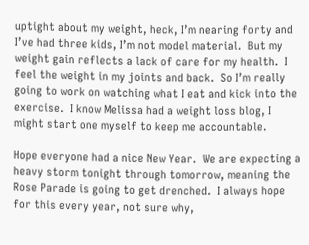uptight about my weight, heck, I’m nearing forty and I’ve had three kids, I’m not model material.  But my weight gain reflects a lack of care for my health.  I feel the weight in my joints and back.  So I’m really going to work on watching what I eat and kick into the exercise.  I know Melissa had a weight loss blog, I might start one myself to keep me accountable.

Hope everyone had a nice New Year.  We are expecting a heavy storm tonight through tomorrow, meaning the Rose Parade is going to get drenched.  I always hope for this every year, not sure why,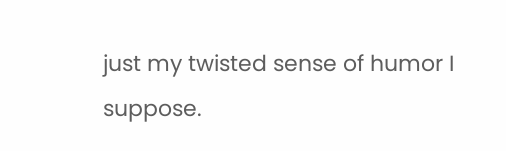just my twisted sense of humor I suppose.